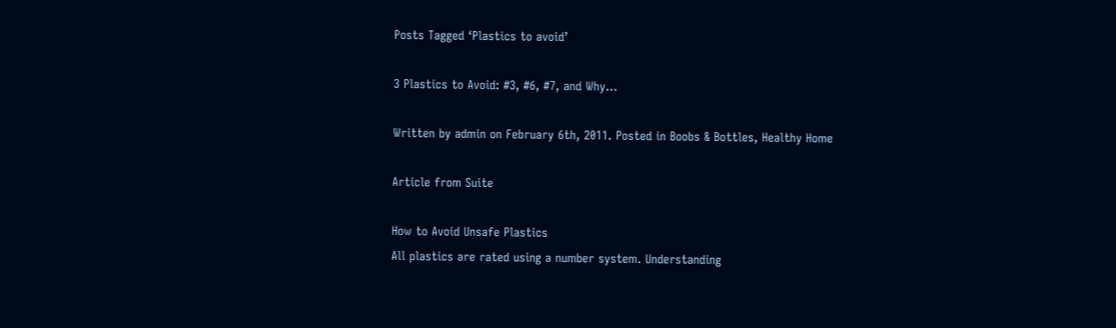Posts Tagged ‘Plastics to avoid’

3 Plastics to Avoid: #3, #6, #7, and Why…

Written by admin on February 6th, 2011. Posted in Boobs & Bottles, Healthy Home

Article from Suite

How to Avoid Unsafe Plastics
All plastics are rated using a number system. Understanding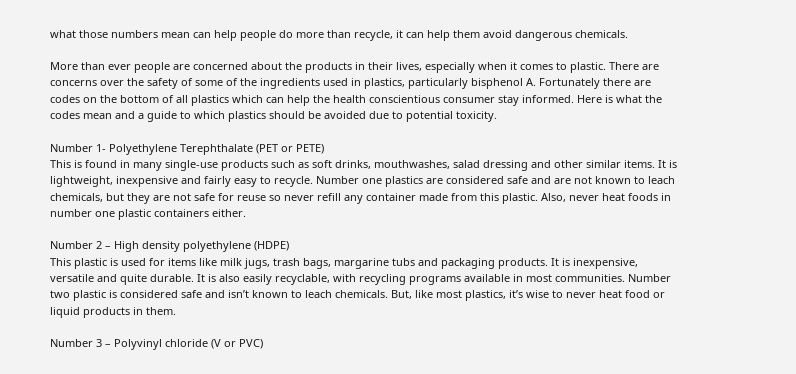what those numbers mean can help people do more than recycle, it can help them avoid dangerous chemicals.

More than ever people are concerned about the products in their lives, especially when it comes to plastic. There are concerns over the safety of some of the ingredients used in plastics, particularly bisphenol A. Fortunately there are codes on the bottom of all plastics which can help the health conscientious consumer stay informed. Here is what the codes mean and a guide to which plastics should be avoided due to potential toxicity.

Number 1- Polyethylene Terephthalate (PET or PETE)
This is found in many single-use products such as soft drinks, mouthwashes, salad dressing and other similar items. It is lightweight, inexpensive and fairly easy to recycle. Number one plastics are considered safe and are not known to leach chemicals, but they are not safe for reuse so never refill any container made from this plastic. Also, never heat foods in number one plastic containers either.

Number 2 – High density polyethylene (HDPE)
This plastic is used for items like milk jugs, trash bags, margarine tubs and packaging products. It is inexpensive, versatile and quite durable. It is also easily recyclable, with recycling programs available in most communities. Number two plastic is considered safe and isn’t known to leach chemicals. But, like most plastics, it’s wise to never heat food or liquid products in them.

Number 3 – Polyvinyl chloride (V or PVC)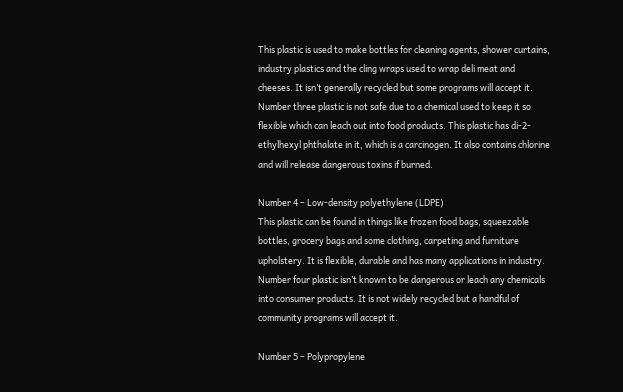This plastic is used to make bottles for cleaning agents, shower curtains, industry plastics and the cling wraps used to wrap deli meat and cheeses. It isn’t generally recycled but some programs will accept it. Number three plastic is not safe due to a chemical used to keep it so flexible which can leach out into food products. This plastic has di-2-ethylhexyl phthalate in it, which is a carcinogen. It also contains chlorine and will release dangerous toxins if burned.

Number 4 – Low-density polyethylene (LDPE)
This plastic can be found in things like frozen food bags, squeezable bottles, grocery bags and some clothing, carpeting and furniture upholstery. It is flexible, durable and has many applications in industry. Number four plastic isn’t known to be dangerous or leach any chemicals into consumer products. It is not widely recycled but a handful of community programs will accept it.

Number 5 – Polypropylene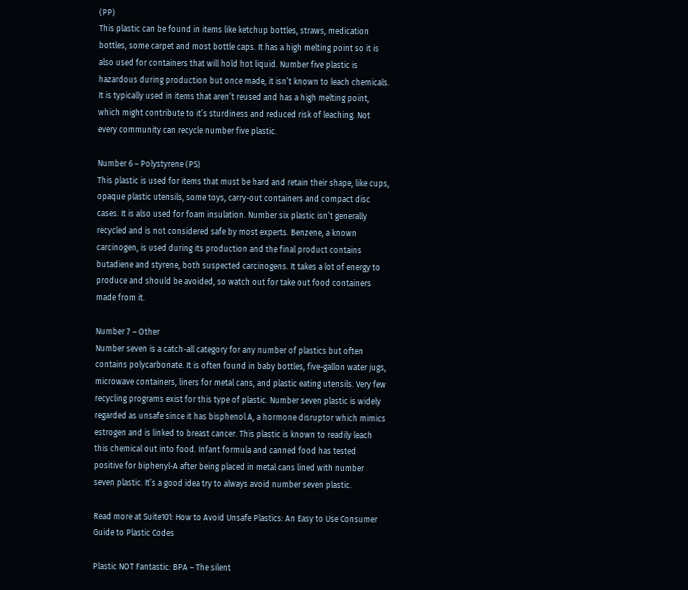(PP)
This plastic can be found in items like ketchup bottles, straws, medication bottles, some carpet and most bottle caps. It has a high melting point so it is also used for containers that will hold hot liquid. Number five plastic is hazardous during production but once made, it isn’t known to leach chemicals. It is typically used in items that aren’t reused and has a high melting point, which might contribute to it’s sturdiness and reduced risk of leaching. Not every community can recycle number five plastic.

Number 6 – Polystyrene (PS)
This plastic is used for items that must be hard and retain their shape, like cups, opaque plastic utensils, some toys, carry-out containers and compact disc cases. It is also used for foam insulation. Number six plastic isn’t generally recycled and is not considered safe by most experts. Benzene, a known carcinogen, is used during its production and the final product contains butadiene and styrene, both suspected carcinogens. It takes a lot of energy to produce and should be avoided, so watch out for take out food containers made from it.

Number 7 – Other
Number seven is a catch-all category for any number of plastics but often contains polycarbonate. It is often found in baby bottles, five-gallon water jugs, microwave containers, liners for metal cans, and plastic eating utensils. Very few recycling programs exist for this type of plastic. Number seven plastic is widely regarded as unsafe since it has bisphenol A, a hormone disruptor which mimics estrogen and is linked to breast cancer. This plastic is known to readily leach this chemical out into food. Infant formula and canned food has tested positive for biphenyl-A after being placed in metal cans lined with number seven plastic. It’s a good idea try to always avoid number seven plastic.

Read more at Suite101: How to Avoid Unsafe Plastics: An Easy to Use Consumer Guide to Plastic Codes

Plastic NOT Fantastic: BPA – The silent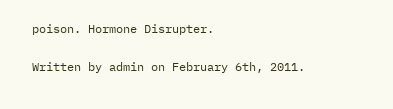poison. Hormone Disrupter.

Written by admin on February 6th, 2011.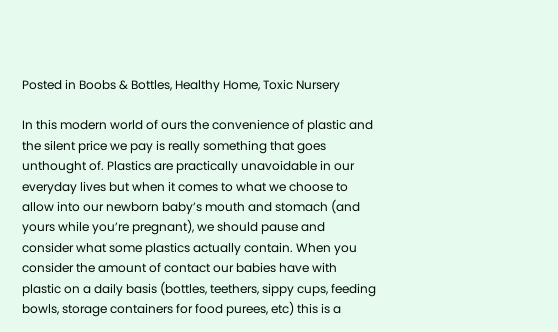Posted in Boobs & Bottles, Healthy Home, Toxic Nursery

In this modern world of ours the convenience of plastic and the silent price we pay is really something that goes unthought of. Plastics are practically unavoidable in our everyday lives but when it comes to what we choose to allow into our newborn baby’s mouth and stomach (and yours while you’re pregnant), we should pause and consider what some plastics actually contain. When you consider the amount of contact our babies have with plastic on a daily basis (bottles, teethers, sippy cups, feeding bowls, storage containers for food purees, etc) this is a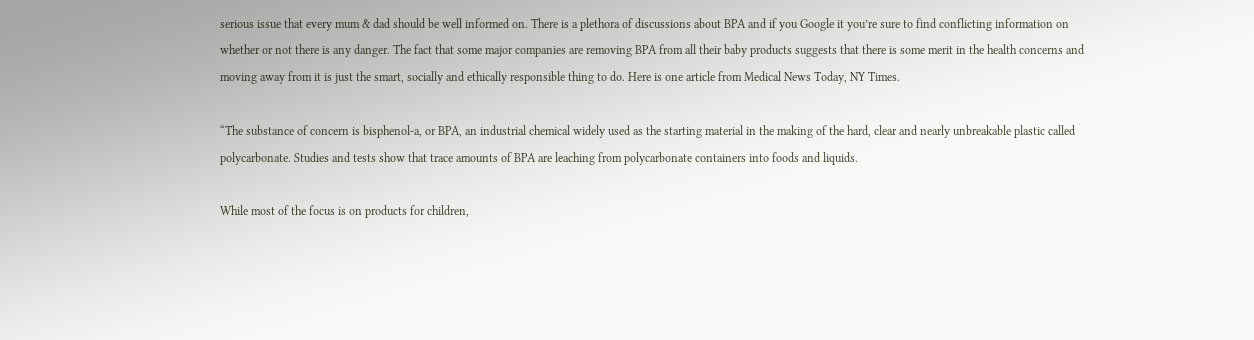serious issue that every mum & dad should be well informed on. There is a plethora of discussions about BPA and if you Google it you’re sure to find conflicting information on whether or not there is any danger. The fact that some major companies are removing BPA from all their baby products suggests that there is some merit in the health concerns and moving away from it is just the smart, socially and ethically responsible thing to do. Here is one article from Medical News Today, NY Times.

“The substance of concern is bisphenol-a, or BPA, an industrial chemical widely used as the starting material in the making of the hard, clear and nearly unbreakable plastic called polycarbonate. Studies and tests show that trace amounts of BPA are leaching from polycarbonate containers into foods and liquids.

While most of the focus is on products for children,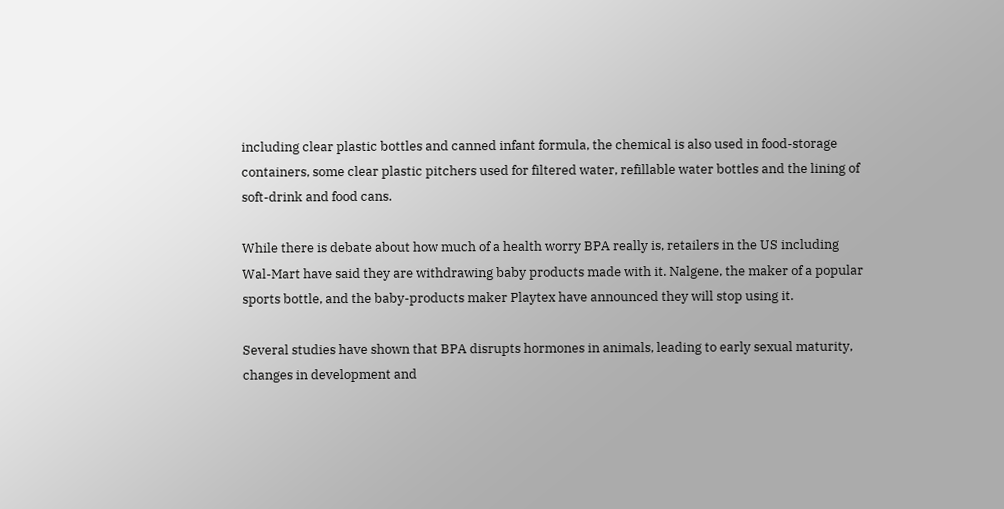including clear plastic bottles and canned infant formula, the chemical is also used in food-storage containers, some clear plastic pitchers used for filtered water, refillable water bottles and the lining of soft-drink and food cans.

While there is debate about how much of a health worry BPA really is, retailers in the US including Wal-Mart have said they are withdrawing baby products made with it. Nalgene, the maker of a popular sports bottle, and the baby-products maker Playtex have announced they will stop using it.

Several studies have shown that BPA disrupts hormones in animals, leading to early sexual maturity, changes in development and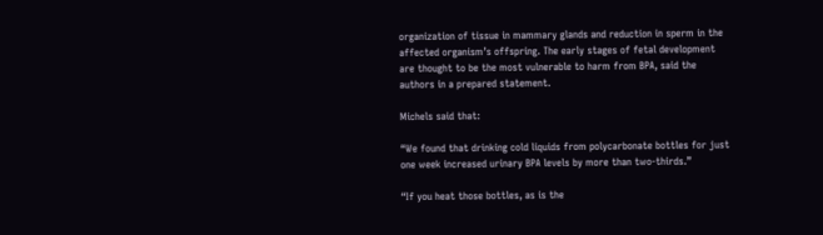organization of tissue in mammary glands and reduction in sperm in the affected organism’s offspring. The early stages of fetal development are thought to be the most vulnerable to harm from BPA, said the authors in a prepared statement.

Michels said that:

“We found that drinking cold liquids from polycarbonate bottles for just one week increased urinary BPA levels by more than two-thirds.”

“If you heat those bottles, as is the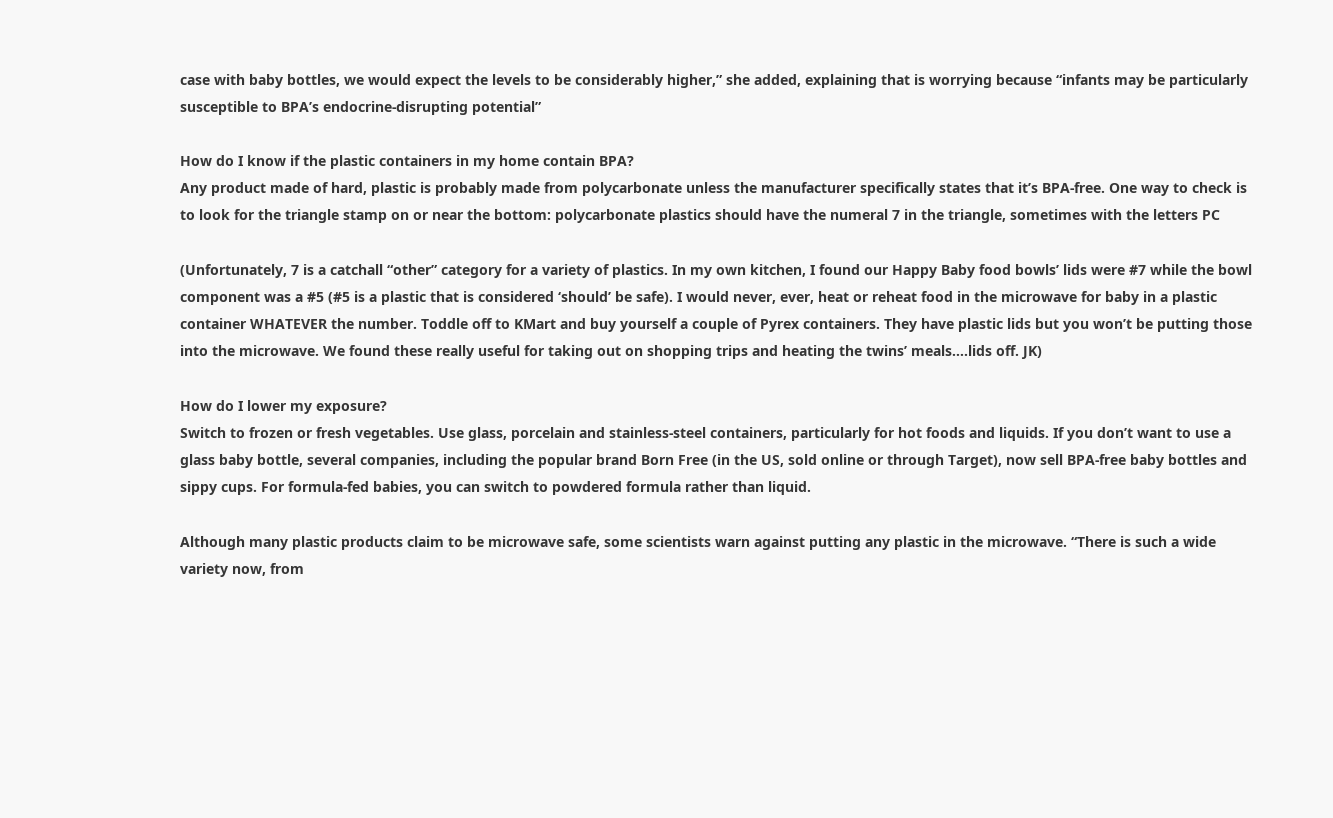case with baby bottles, we would expect the levels to be considerably higher,” she added, explaining that is worrying because “infants may be particularly susceptible to BPA’s endocrine-disrupting potential”

How do I know if the plastic containers in my home contain BPA?
Any product made of hard, plastic is probably made from polycarbonate unless the manufacturer specifically states that it’s BPA-free. One way to check is to look for the triangle stamp on or near the bottom: polycarbonate plastics should have the numeral 7 in the triangle, sometimes with the letters PC

(Unfortunately, 7 is a catchall “other” category for a variety of plastics. In my own kitchen, I found our Happy Baby food bowls’ lids were #7 while the bowl component was a #5 (#5 is a plastic that is considered ‘should’ be safe). I would never, ever, heat or reheat food in the microwave for baby in a plastic container WHATEVER the number. Toddle off to KMart and buy yourself a couple of Pyrex containers. They have plastic lids but you won’t be putting those into the microwave. We found these really useful for taking out on shopping trips and heating the twins’ meals….lids off. JK)

How do I lower my exposure?
Switch to frozen or fresh vegetables. Use glass, porcelain and stainless-steel containers, particularly for hot foods and liquids. If you don’t want to use a glass baby bottle, several companies, including the popular brand Born Free (in the US, sold online or through Target), now sell BPA-free baby bottles and sippy cups. For formula-fed babies, you can switch to powdered formula rather than liquid.

Although many plastic products claim to be microwave safe, some scientists warn against putting any plastic in the microwave. “There is such a wide variety now, from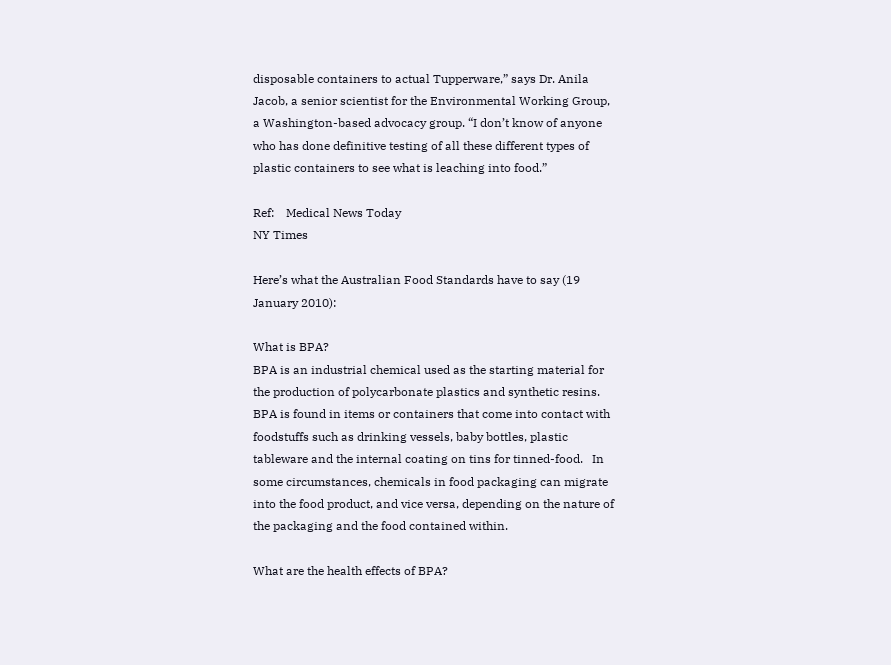disposable containers to actual Tupperware,” says Dr. Anila Jacob, a senior scientist for the Environmental Working Group, a Washington-based advocacy group. “I don’t know of anyone who has done definitive testing of all these different types of plastic containers to see what is leaching into food.”

Ref:    Medical News Today
NY Times

Here’s what the Australian Food Standards have to say (19 January 2010):

What is BPA?
BPA is an industrial chemical used as the starting material for the production of polycarbonate plastics and synthetic resins. BPA is found in items or containers that come into contact with foodstuffs such as drinking vessels, baby bottles, plastic tableware and the internal coating on tins for tinned-food.   In some circumstances, chemicals in food packaging can migrate into the food product, and vice versa, depending on the nature of the packaging and the food contained within.

What are the health effects of BPA?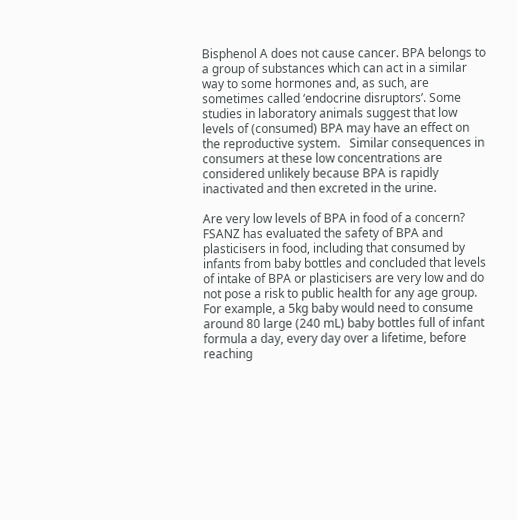Bisphenol A does not cause cancer. BPA belongs to a group of substances which can act in a similar way to some hormones and, as such, are sometimes called ‘endocrine disruptors’. Some studies in laboratory animals suggest that low levels of (consumed) BPA may have an effect on the reproductive system.   Similar consequences in consumers at these low concentrations are considered unlikely because BPA is rapidly inactivated and then excreted in the urine.

Are very low levels of BPA in food of a concern?
FSANZ has evaluated the safety of BPA and plasticisers in food, including that consumed by infants from baby bottles and concluded that levels of intake of BPA or plasticisers are very low and do not pose a risk to public health for any age group. For example, a 5kg baby would need to consume around 80 large (240 mL) baby bottles full of infant formula a day, every day over a lifetime, before reaching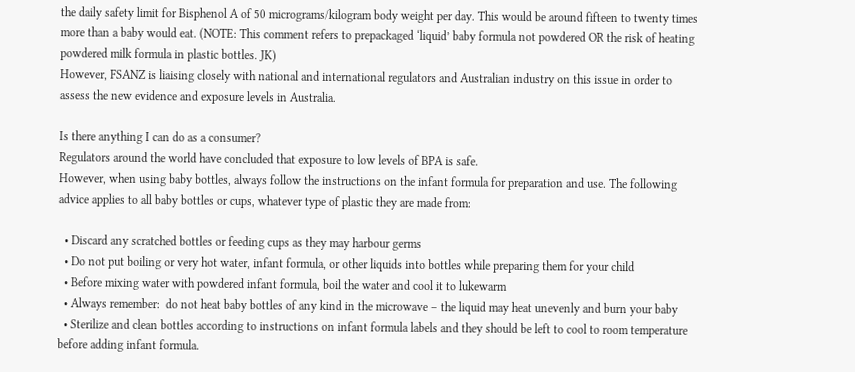the daily safety limit for Bisphenol A of 50 micrograms/kilogram body weight per day. This would be around fifteen to twenty times more than a baby would eat. (NOTE: This comment refers to prepackaged ‘liquid’ baby formula not powdered OR the risk of heating powdered milk formula in plastic bottles. JK)
However, FSANZ is liaising closely with national and international regulators and Australian industry on this issue in order to assess the new evidence and exposure levels in Australia.

Is there anything I can do as a consumer?
Regulators around the world have concluded that exposure to low levels of BPA is safe.
However, when using baby bottles, always follow the instructions on the infant formula for preparation and use. The following advice applies to all baby bottles or cups, whatever type of plastic they are made from:

  • Discard any scratched bottles or feeding cups as they may harbour germs
  • Do not put boiling or very hot water, infant formula, or other liquids into bottles while preparing them for your child
  • Before mixing water with powdered infant formula, boil the water and cool it to lukewarm
  • Always remember:  do not heat baby bottles of any kind in the microwave – the liquid may heat unevenly and burn your baby
  • Sterilize and clean bottles according to instructions on infant formula labels and they should be left to cool to room temperature before adding infant formula.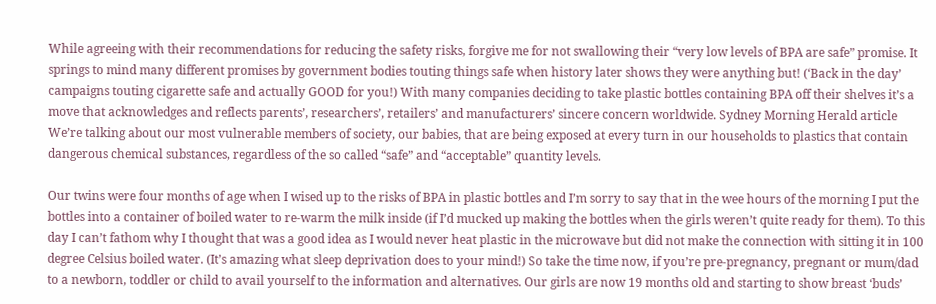While agreeing with their recommendations for reducing the safety risks, forgive me for not swallowing their “very low levels of BPA are safe” promise. It springs to mind many different promises by government bodies touting things safe when history later shows they were anything but! (‘Back in the day’ campaigns touting cigarette safe and actually GOOD for you!) With many companies deciding to take plastic bottles containing BPA off their shelves it’s a move that acknowledges and reflects parents’, researchers’, retailers’ and manufacturers’ sincere concern worldwide. Sydney Morning Herald article We’re talking about our most vulnerable members of society, our babies, that are being exposed at every turn in our households to plastics that contain dangerous chemical substances, regardless of the so called “safe” and “acceptable” quantity levels.

Our twins were four months of age when I wised up to the risks of BPA in plastic bottles and I’m sorry to say that in the wee hours of the morning I put the bottles into a container of boiled water to re-warm the milk inside (if I’d mucked up making the bottles when the girls weren’t quite ready for them). To this day I can’t fathom why I thought that was a good idea as I would never heat plastic in the microwave but did not make the connection with sitting it in 100 degree Celsius boiled water. (It’s amazing what sleep deprivation does to your mind!) So take the time now, if you’re pre-pregnancy, pregnant or mum/dad to a newborn, toddler or child to avail yourself to the information and alternatives. Our girls are now 19 months old and starting to show breast ‘buds’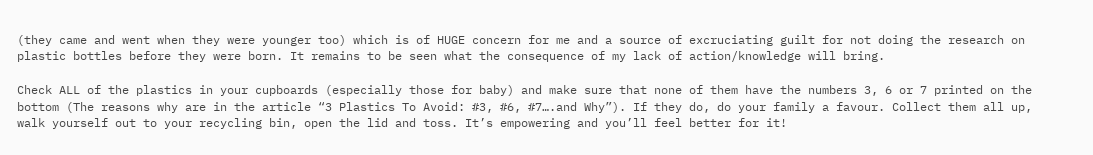(they came and went when they were younger too) which is of HUGE concern for me and a source of excruciating guilt for not doing the research on plastic bottles before they were born. It remains to be seen what the consequence of my lack of action/knowledge will bring.

Check ALL of the plastics in your cupboards (especially those for baby) and make sure that none of them have the numbers 3, 6 or 7 printed on the bottom (The reasons why are in the article “3 Plastics To Avoid: #3, #6, #7….and Why”). If they do, do your family a favour. Collect them all up, walk yourself out to your recycling bin, open the lid and toss. It’s empowering and you’ll feel better for it!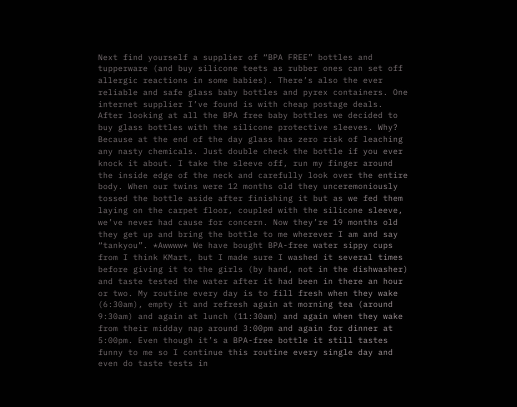Next find yourself a supplier of “BPA FREE” bottles and tupperware (and buy silicone teets as rubber ones can set off allergic reactions in some babies). There’s also the ever reliable and safe glass baby bottles and pyrex containers. One internet supplier I’ve found is with cheap postage deals. After looking at all the BPA free baby bottles we decided to buy glass bottles with the silicone protective sleeves. Why? Because at the end of the day glass has zero risk of leaching any nasty chemicals. Just double check the bottle if you ever knock it about. I take the sleeve off, run my finger around the inside edge of the neck and carefully look over the entire body. When our twins were 12 months old they unceremoniously tossed the bottle aside after finishing it but as we fed them laying on the carpet floor, coupled with the silicone sleeve, we’ve never had cause for concern. Now they’re 19 months old they get up and bring the bottle to me wherever I am and say “tankyou”. *Awwww* We have bought BPA-free water sippy cups from I think KMart, but I made sure I washed it several times before giving it to the girls (by hand, not in the dishwasher) and taste tested the water after it had been in there an hour or two. My routine every day is to fill fresh when they wake (6:30am), empty it and refresh again at morning tea (around 9:30am) and again at lunch (11:30am) and again when they wake from their midday nap around 3:00pm and again for dinner at 5:00pm. Even though it’s a BPA-free bottle it still tastes funny to me so I continue this routine every single day and even do taste tests in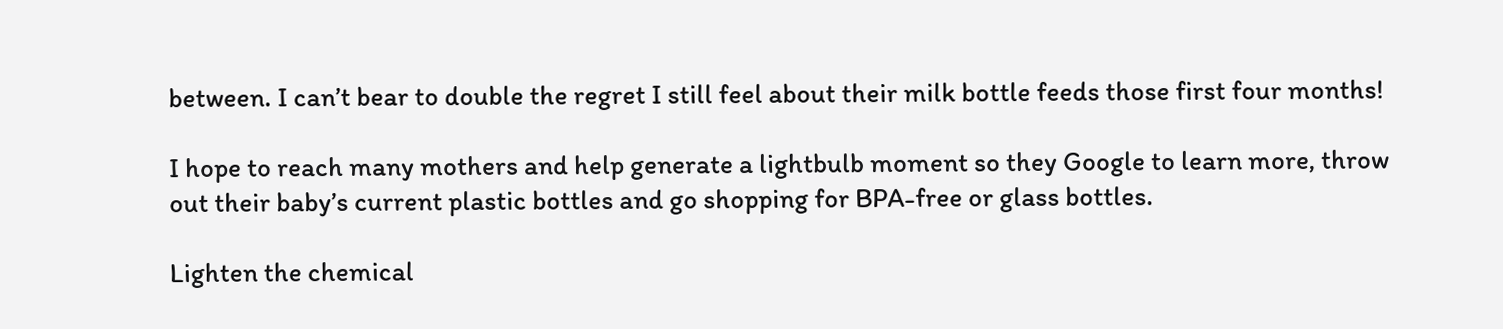between. I can’t bear to double the regret I still feel about their milk bottle feeds those first four months!

I hope to reach many mothers and help generate a lightbulb moment so they Google to learn more, throw out their baby’s current plastic bottles and go shopping for BPA-free or glass bottles.

Lighten the chemical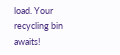load. Your recycling bin awaits!